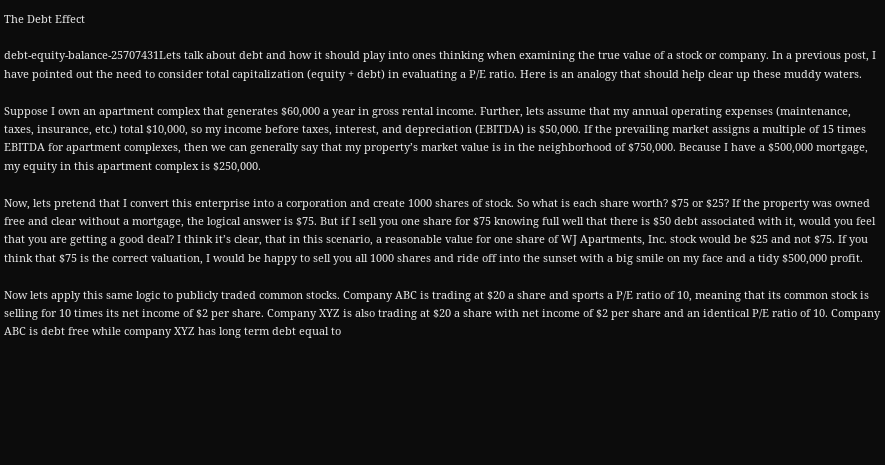The Debt Effect

debt-equity-balance-25707431Lets talk about debt and how it should play into ones thinking when examining the true value of a stock or company. In a previous post, I have pointed out the need to consider total capitalization (equity + debt) in evaluating a P/E ratio. Here is an analogy that should help clear up these muddy waters.

Suppose I own an apartment complex that generates $60,000 a year in gross rental income. Further, lets assume that my annual operating expenses (maintenance, taxes, insurance, etc.) total $10,000, so my income before taxes, interest, and depreciation (EBITDA) is $50,000. If the prevailing market assigns a multiple of 15 times EBITDA for apartment complexes, then we can generally say that my property’s market value is in the neighborhood of $750,000. Because I have a $500,000 mortgage, my equity in this apartment complex is $250,000.

Now, lets pretend that I convert this enterprise into a corporation and create 1000 shares of stock. So what is each share worth? $75 or $25? If the property was owned free and clear without a mortgage, the logical answer is $75. But if I sell you one share for $75 knowing full well that there is $50 debt associated with it, would you feel that you are getting a good deal? I think it’s clear, that in this scenario, a reasonable value for one share of WJ Apartments, Inc. stock would be $25 and not $75. If you think that $75 is the correct valuation, I would be happy to sell you all 1000 shares and ride off into the sunset with a big smile on my face and a tidy $500,000 profit.

Now lets apply this same logic to publicly traded common stocks. Company ABC is trading at $20 a share and sports a P/E ratio of 10, meaning that its common stock is selling for 10 times its net income of $2 per share. Company XYZ is also trading at $20 a share with net income of $2 per share and an identical P/E ratio of 10. Company ABC is debt free while company XYZ has long term debt equal to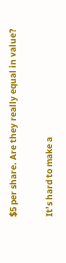$5 per share. Are they really equal in value?

It’s hard to make a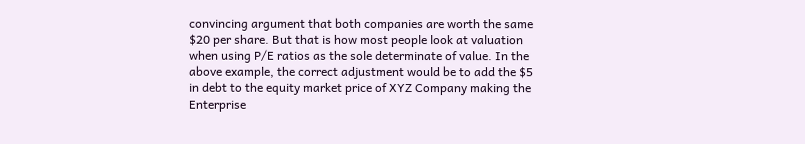convincing argument that both companies are worth the same $20 per share. But that is how most people look at valuation when using P/E ratios as the sole determinate of value. In the above example, the correct adjustment would be to add the $5 in debt to the equity market price of XYZ Company making the Enterprise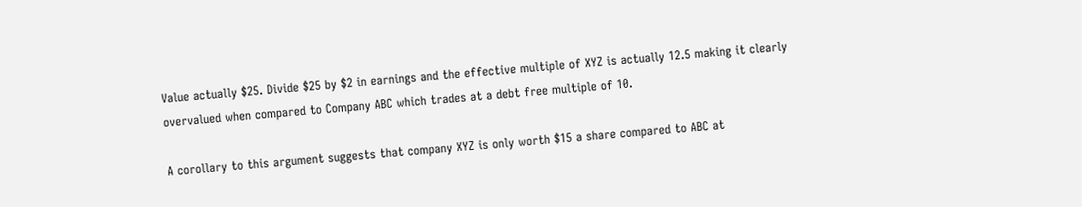Value actually $25. Divide $25 by $2 in earnings and the effective multiple of XYZ is actually 12.5 making it clearly overvalued when compared to Company ABC which trades at a debt free multiple of 10.

A corollary to this argument suggests that company XYZ is only worth $15 a share compared to ABC at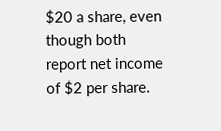$20 a share, even though both report net income of $2 per share.